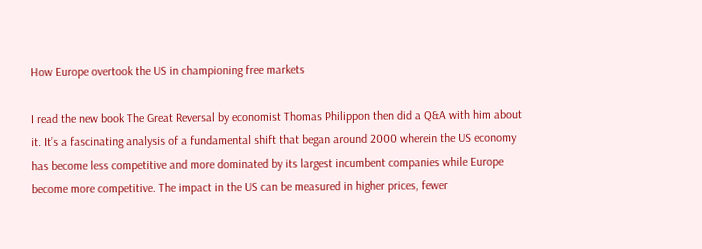How Europe overtook the US in championing free markets

I read the new book The Great Reversal by economist Thomas Philippon then did a Q&A with him about it. It’s a fascinating analysis of a fundamental shift that began around 2000 wherein the US economy has become less competitive and more dominated by its largest incumbent companies while Europe become more competitive. The impact in the US can be measured in higher prices, fewer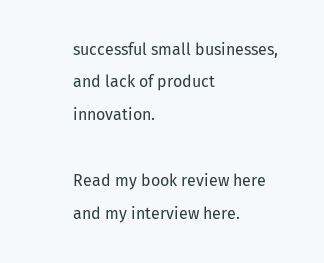successful small businesses, and lack of product innovation.

Read my book review here and my interview here.